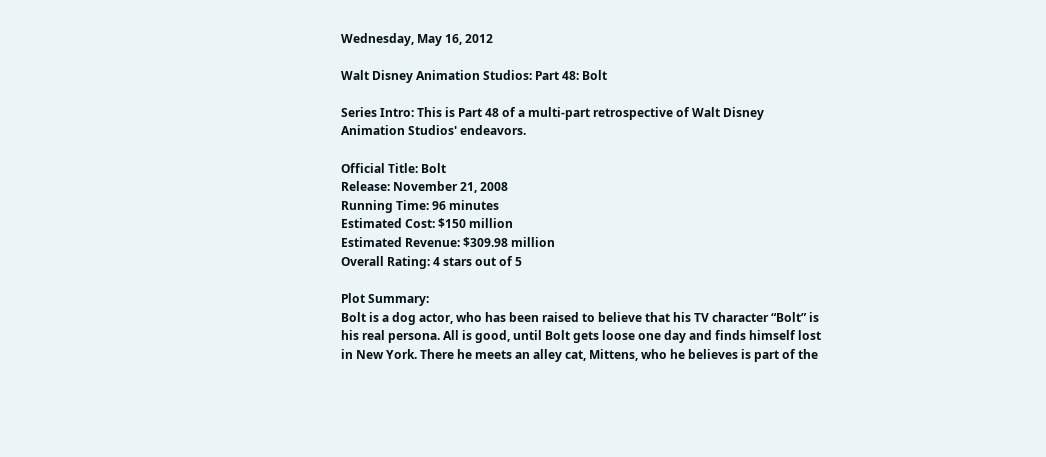Wednesday, May 16, 2012

Walt Disney Animation Studios: Part 48: Bolt

Series Intro: This is Part 48 of a multi-part retrospective of Walt Disney Animation Studios' endeavors.

Official Title: Bolt
Release: November 21, 2008
Running Time: 96 minutes
Estimated Cost: $150 million
Estimated Revenue: $309.98 million
Overall Rating: 4 stars out of 5

Plot Summary:
Bolt is a dog actor, who has been raised to believe that his TV character “Bolt” is his real persona. All is good, until Bolt gets loose one day and finds himself lost in New York. There he meets an alley cat, Mittens, who he believes is part of the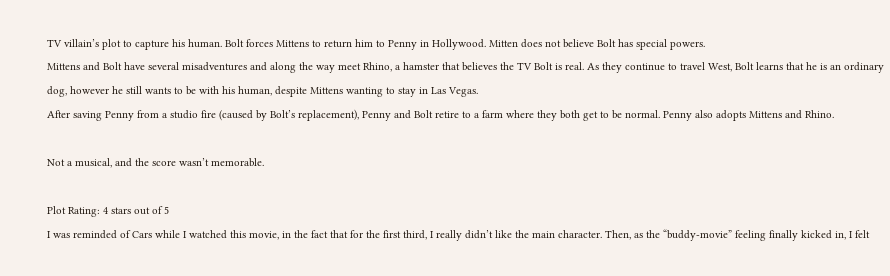TV villain’s plot to capture his human. Bolt forces Mittens to return him to Penny in Hollywood. Mitten does not believe Bolt has special powers.
Mittens and Bolt have several misadventures and along the way meet Rhino, a hamster that believes the TV Bolt is real. As they continue to travel West, Bolt learns that he is an ordinary dog, however he still wants to be with his human, despite Mittens wanting to stay in Las Vegas.
After saving Penny from a studio fire (caused by Bolt’s replacement), Penny and Bolt retire to a farm where they both get to be normal. Penny also adopts Mittens and Rhino.

Not a musical, and the score wasn’t memorable.

Plot Rating: 4 stars out of 5
I was reminded of Cars while I watched this movie, in the fact that for the first third, I really didn’t like the main character. Then, as the “buddy-movie” feeling finally kicked in, I felt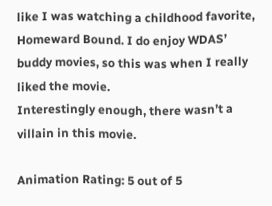like I was watching a childhood favorite, Homeward Bound. I do enjoy WDAS’ buddy movies, so this was when I really liked the movie.
Interestingly enough, there wasn’t a villain in this movie.

Animation Rating: 5 out of 5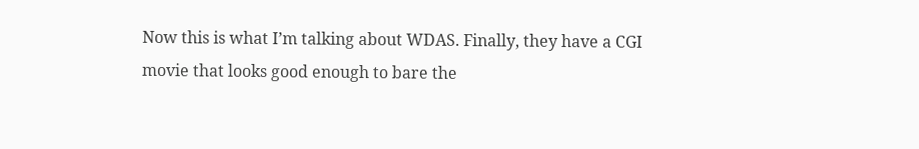Now this is what I’m talking about WDAS. Finally, they have a CGI movie that looks good enough to bare the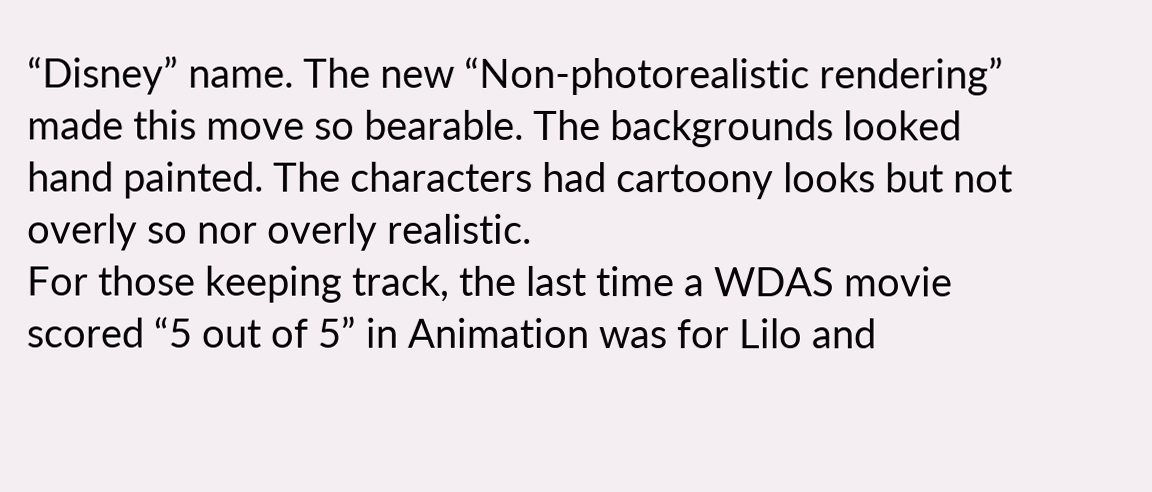“Disney” name. The new “Non-photorealistic rendering” made this move so bearable. The backgrounds looked hand painted. The characters had cartoony looks but not overly so nor overly realistic.
For those keeping track, the last time a WDAS movie scored “5 out of 5” in Animation was for Lilo and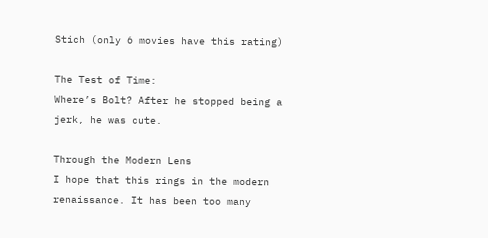Stich (only 6 movies have this rating)

The Test of Time:
Where’s Bolt? After he stopped being a jerk, he was cute.

Through the Modern Lens
I hope that this rings in the modern renaissance. It has been too many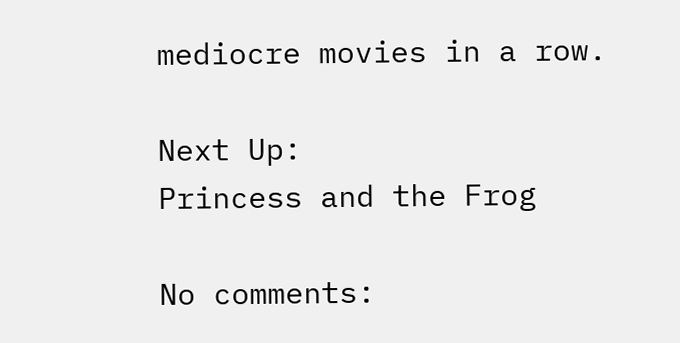mediocre movies in a row.

Next Up:
Princess and the Frog

No comments: